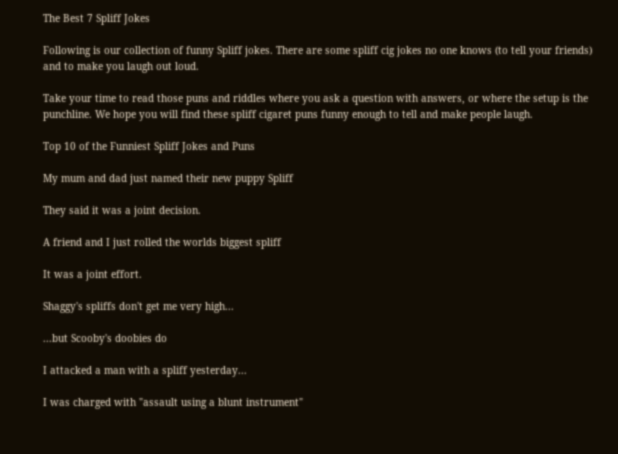The Best 7 Spliff Jokes

Following is our collection of funny Spliff jokes. There are some spliff cig jokes no one knows (to tell your friends) and to make you laugh out loud.

Take your time to read those puns and riddles where you ask a question with answers, or where the setup is the punchline. We hope you will find these spliff cigaret puns funny enough to tell and make people laugh.

Top 10 of the Funniest Spliff Jokes and Puns

My mum and dad just named their new puppy Spliff

They said it was a joint decision.

A friend and I just rolled the worlds biggest spliff

It was a joint effort.

Shaggy's spliffs don't get me very high...

...but Scooby's doobies do

I attacked a man with a spliff yesterday...

I was charged with "assault using a blunt instrument"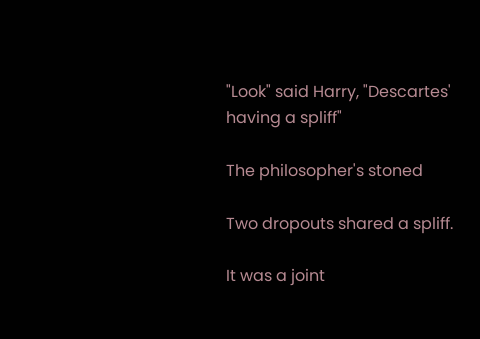"Look" said Harry, "Descartes' having a spliff"

The philosopher's stoned

Two dropouts shared a spliff.

It was a joint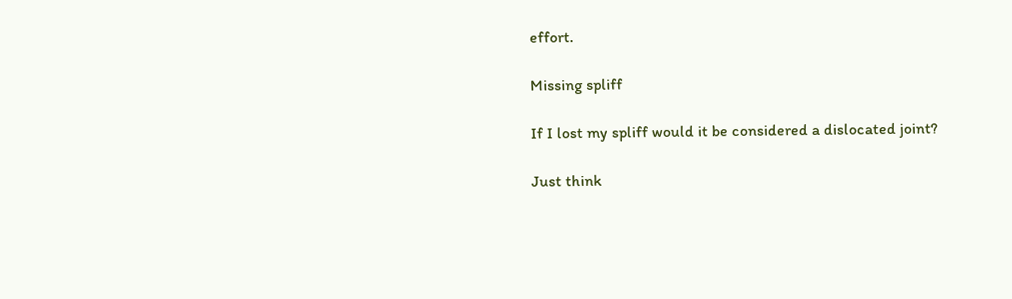effort.

Missing spliff

If I lost my spliff would it be considered a dislocated joint?

Just think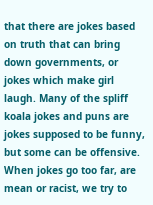that there are jokes based on truth that can bring down governments, or jokes which make girl laugh. Many of the spliff koala jokes and puns are jokes supposed to be funny, but some can be offensive. When jokes go too far, are mean or racist, we try to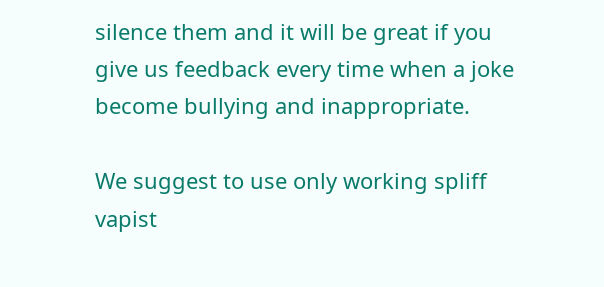silence them and it will be great if you give us feedback every time when a joke become bullying and inappropriate.

We suggest to use only working spliff vapist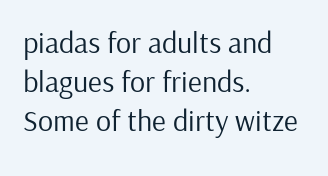piadas for adults and blagues for friends. Some of the dirty witze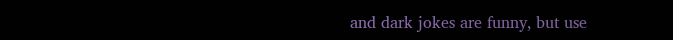and dark jokes are funny, but use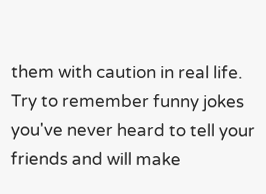them with caution in real life. Try to remember funny jokes you've never heard to tell your friends and will make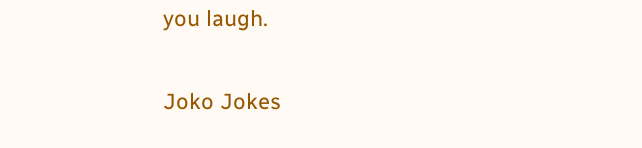you laugh.

Joko Jokes